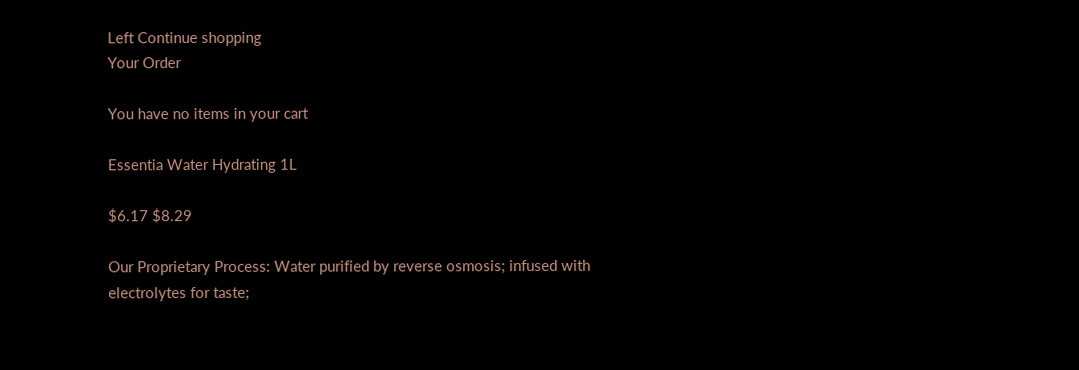Left Continue shopping
Your Order

You have no items in your cart

Essentia Water Hydrating 1L

$6.17 $8.29

Our Proprietary Process: Water purified by reverse osmosis; infused with electrolytes for taste;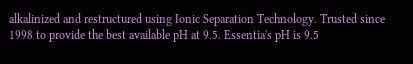alkalinized and restructured using Ionic Separation Technology. Trusted since 1998 to provide the best available pH at 9.5. Essentia's pH is 9.5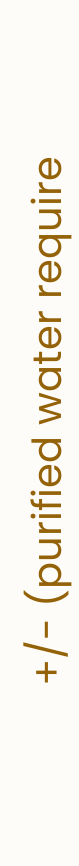+/- (purified water require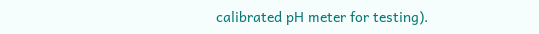calibrated pH meter for testing).